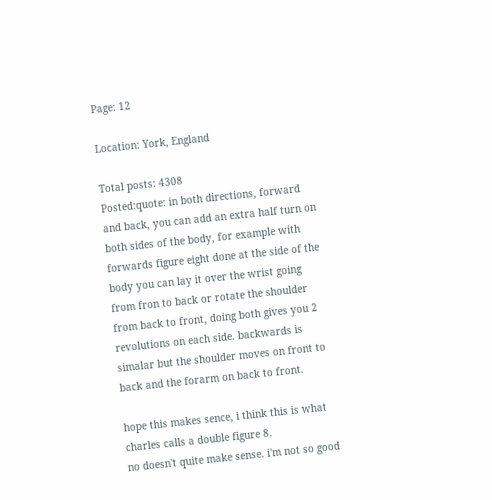Page: 12

Location: York, England

Total posts: 4308
Posted:quote: in both directions, forward and back, you can add an extra half turn on both sides of the body, for example with forwards figure eight done at the side of the body you can lay it over the wrist going from fron to back or rotate the shoulder from back to front, doing both gives you 2 revolutions on each side. backwards is simalar but the shoulder moves on front to back and the forarm on back to front.

hope this makes sence, i think this is what charles calls a double figure 8.
no doesn't quite make sense. i'm not so good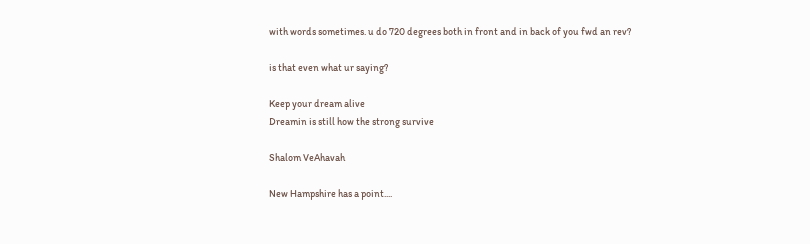with words sometimes. u do 720 degrees both in front and in back of you fwd an rev?

is that even what ur saying?

Keep your dream alive
Dreamin is still how the strong survive

Shalom VeAhavah

New Hampshire has a point....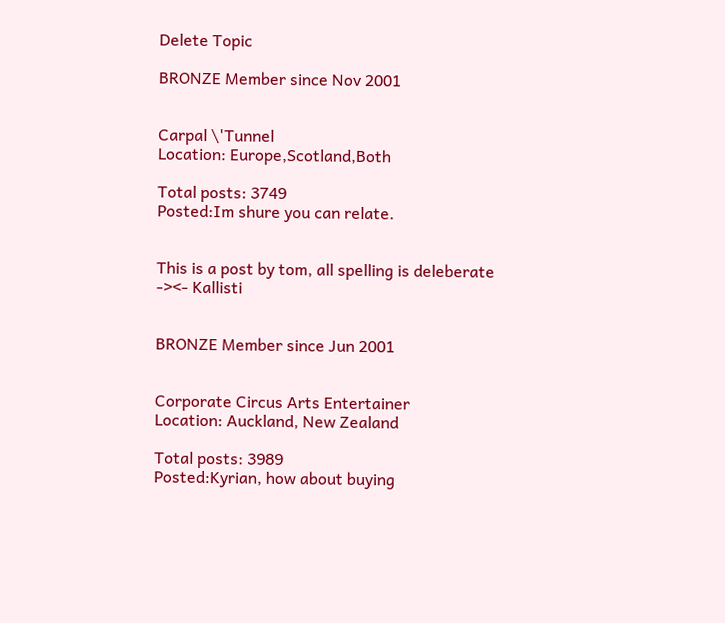Delete Topic

BRONZE Member since Nov 2001


Carpal \'Tunnel
Location: Europe,Scotland,Both

Total posts: 3749
Posted:Im shure you can relate.


This is a post by tom, all spelling is deleberate
-><- Kallisti


BRONZE Member since Jun 2001


Corporate Circus Arts Entertainer
Location: Auckland, New Zealand

Total posts: 3989
Posted:Kyrian, how about buying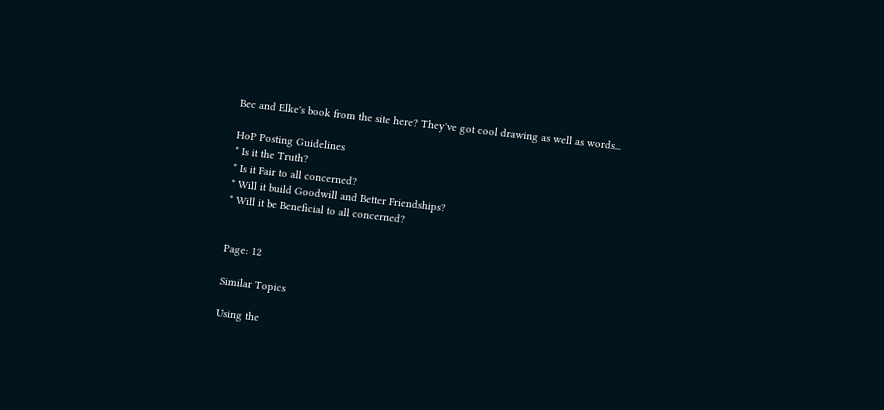Bec and Elke's book from the site here? They've got cool drawing as well as words...

HoP Posting Guidelines
* Is it the Truth?
* Is it Fair to all concerned?
* Will it build Goodwill and Better Friendships?
* Will it be Beneficial to all concerned?


Page: 12

Similar Topics

Using the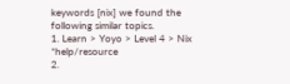keywords [nix] we found the following similar topics.
1. Learn > Yoyo > Level 4 > Nix *help/resource
2.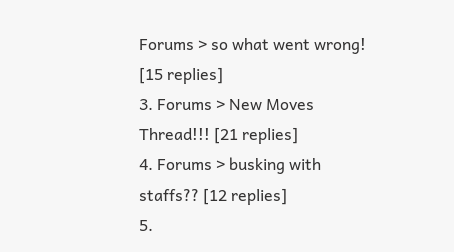Forums > so what went wrong! [15 replies]
3. Forums > New Moves Thread!!! [21 replies]
4. Forums > busking with staffs?? [12 replies]
5.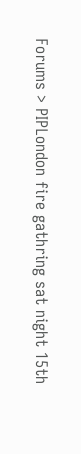Forums > PIPLondon fire gathring sat night 15th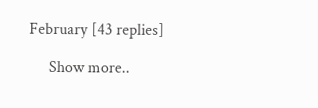February [43 replies]

     Show more..